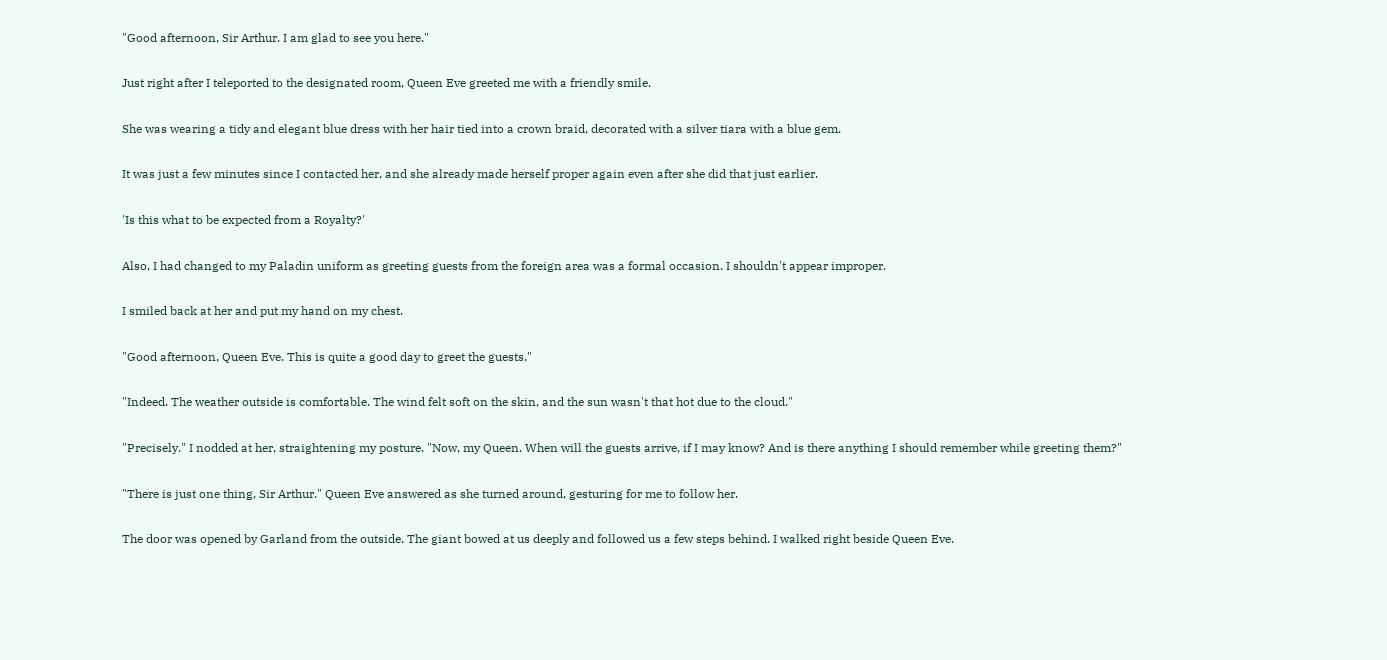"Good afternoon, Sir Arthur. I am glad to see you here."

Just right after I teleported to the designated room, Queen Eve greeted me with a friendly smile.

She was wearing a tidy and elegant blue dress with her hair tied into a crown braid, decorated with a silver tiara with a blue gem.

It was just a few minutes since I contacted her, and she already made herself proper again even after she did that just earlier.

'Is this what to be expected from a Royalty?'

Also, I had changed to my Paladin uniform as greeting guests from the foreign area was a formal occasion. I shouldn't appear improper.

I smiled back at her and put my hand on my chest.

"Good afternoon, Queen Eve. This is quite a good day to greet the guests."

"Indeed. The weather outside is comfortable. The wind felt soft on the skin, and the sun wasn't that hot due to the cloud."

"Precisely." I nodded at her, straightening my posture. "Now, my Queen. When will the guests arrive, if I may know? And is there anything I should remember while greeting them?"

"There is just one thing, Sir Arthur." Queen Eve answered as she turned around, gesturing for me to follow her.

The door was opened by Garland from the outside. The giant bowed at us deeply and followed us a few steps behind. I walked right beside Queen Eve.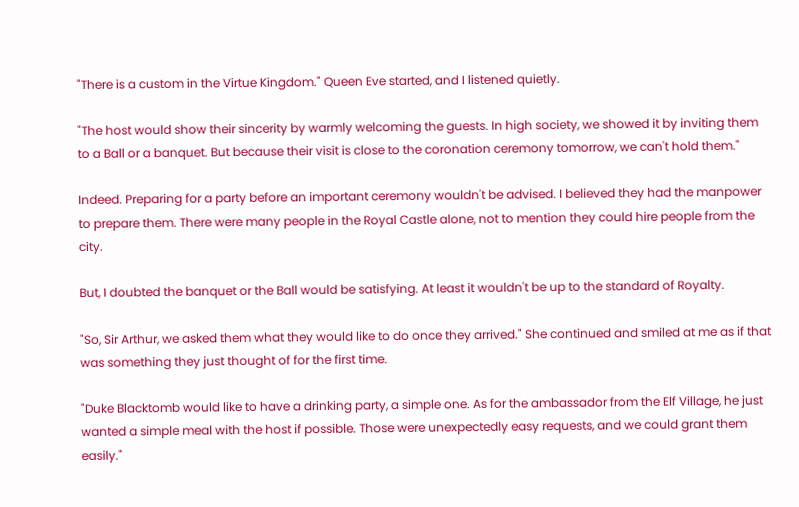"There is a custom in the Virtue Kingdom." Queen Eve started, and I listened quietly.

"The host would show their sincerity by warmly welcoming the guests. In high society, we showed it by inviting them to a Ball or a banquet. But because their visit is close to the coronation ceremony tomorrow, we can't hold them."

Indeed. Preparing for a party before an important ceremony wouldn't be advised. I believed they had the manpower to prepare them. There were many people in the Royal Castle alone, not to mention they could hire people from the city.

But, I doubted the banquet or the Ball would be satisfying. At least it wouldn't be up to the standard of Royalty.

"So, Sir Arthur, we asked them what they would like to do once they arrived." She continued and smiled at me as if that was something they just thought of for the first time.

"Duke Blacktomb would like to have a drinking party, a simple one. As for the ambassador from the Elf Village, he just wanted a simple meal with the host if possible. Those were unexpectedly easy requests, and we could grant them easily."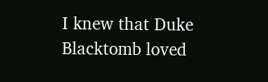I knew that Duke Blacktomb loved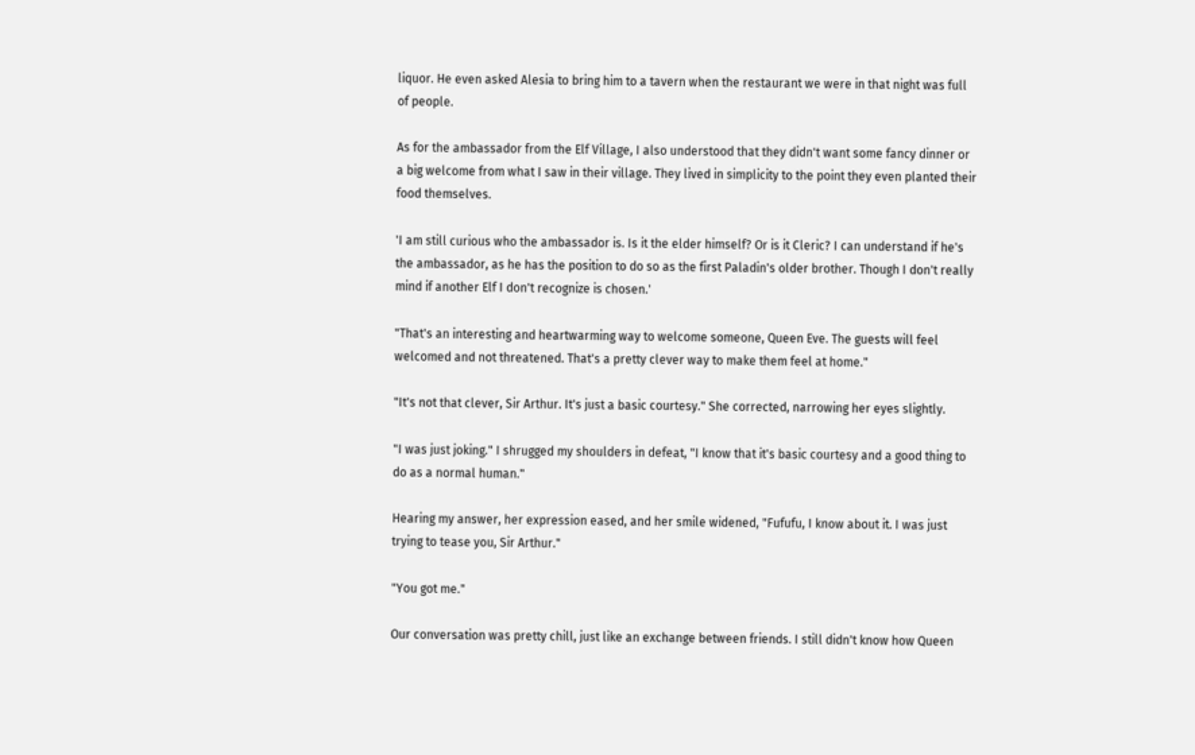liquor. He even asked Alesia to bring him to a tavern when the restaurant we were in that night was full of people.

As for the ambassador from the Elf Village, I also understood that they didn't want some fancy dinner or a big welcome from what I saw in their village. They lived in simplicity to the point they even planted their food themselves.

'I am still curious who the ambassador is. Is it the elder himself? Or is it Cleric? I can understand if he's the ambassador, as he has the position to do so as the first Paladin's older brother. Though I don't really mind if another Elf I don't recognize is chosen.'

"That's an interesting and heartwarming way to welcome someone, Queen Eve. The guests will feel welcomed and not threatened. That's a pretty clever way to make them feel at home."

"It's not that clever, Sir Arthur. It's just a basic courtesy." She corrected, narrowing her eyes slightly.

"I was just joking." I shrugged my shoulders in defeat, "I know that it's basic courtesy and a good thing to do as a normal human."

Hearing my answer, her expression eased, and her smile widened, "Fufufu, I know about it. I was just trying to tease you, Sir Arthur."

"You got me."

Our conversation was pretty chill, just like an exchange between friends. I still didn't know how Queen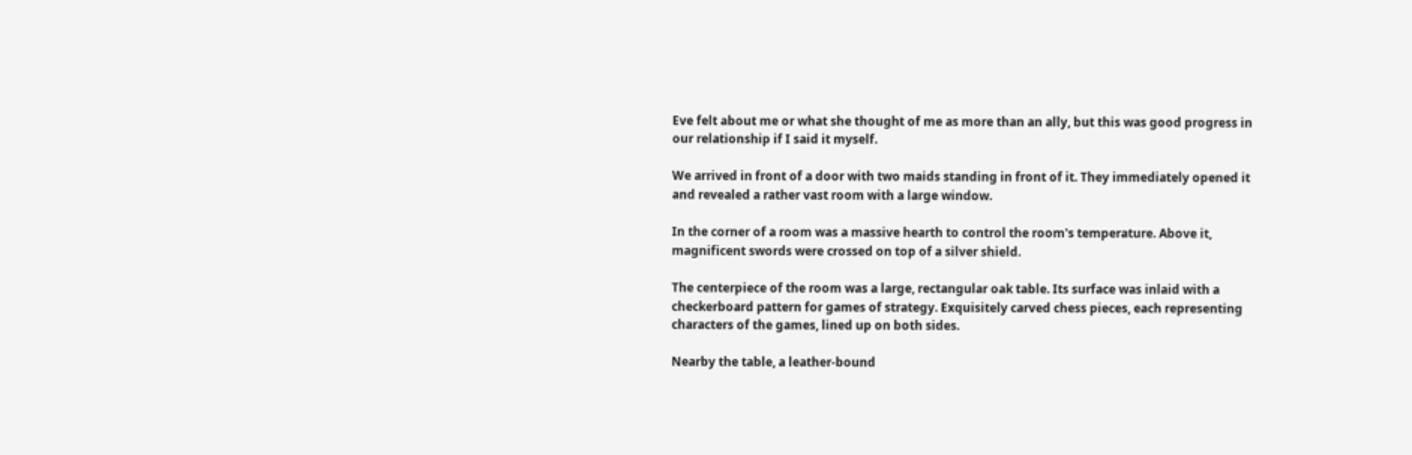Eve felt about me or what she thought of me as more than an ally, but this was good progress in our relationship if I said it myself.

We arrived in front of a door with two maids standing in front of it. They immediately opened it and revealed a rather vast room with a large window.

In the corner of a room was a massive hearth to control the room's temperature. Above it, magnificent swords were crossed on top of a silver shield.

The centerpiece of the room was a large, rectangular oak table. Its surface was inlaid with a checkerboard pattern for games of strategy. Exquisitely carved chess pieces, each representing characters of the games, lined up on both sides.

Nearby the table, a leather-bound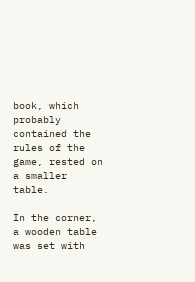book, which probably contained the rules of the game, rested on a smaller table.

In the corner, a wooden table was set with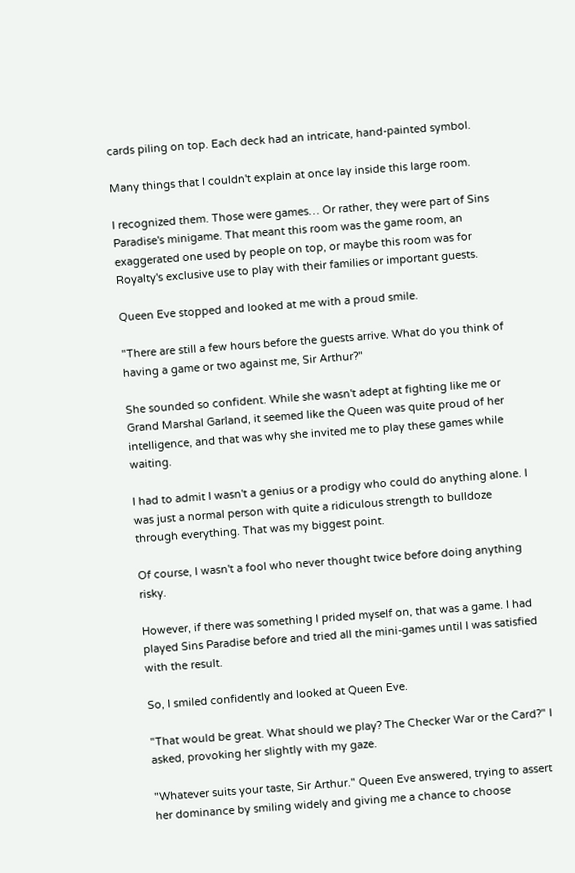cards piling on top. Each deck had an intricate, hand-painted symbol.

Many things that I couldn't explain at once lay inside this large room.

I recognized them. Those were games… Or rather, they were part of Sins Paradise's minigame. That meant this room was the game room, an exaggerated one used by people on top, or maybe this room was for Royalty's exclusive use to play with their families or important guests.

Queen Eve stopped and looked at me with a proud smile.

"There are still a few hours before the guests arrive. What do you think of having a game or two against me, Sir Arthur?"

She sounded so confident. While she wasn't adept at fighting like me or Grand Marshal Garland, it seemed like the Queen was quite proud of her intelligence, and that was why she invited me to play these games while waiting.

I had to admit I wasn't a genius or a prodigy who could do anything alone. I was just a normal person with quite a ridiculous strength to bulldoze through everything. That was my biggest point.

Of course, I wasn't a fool who never thought twice before doing anything risky.

However, if there was something I prided myself on, that was a game. I had played Sins Paradise before and tried all the mini-games until I was satisfied with the result.

So, I smiled confidently and looked at Queen Eve.

"That would be great. What should we play? The Checker War or the Card?" I asked, provoking her slightly with my gaze.

"Whatever suits your taste, Sir Arthur." Queen Eve answered, trying to assert her dominance by smiling widely and giving me a chance to choose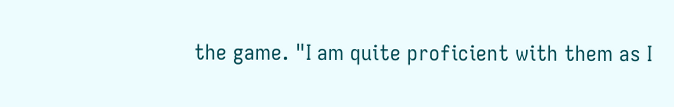the game. "I am quite proficient with them as I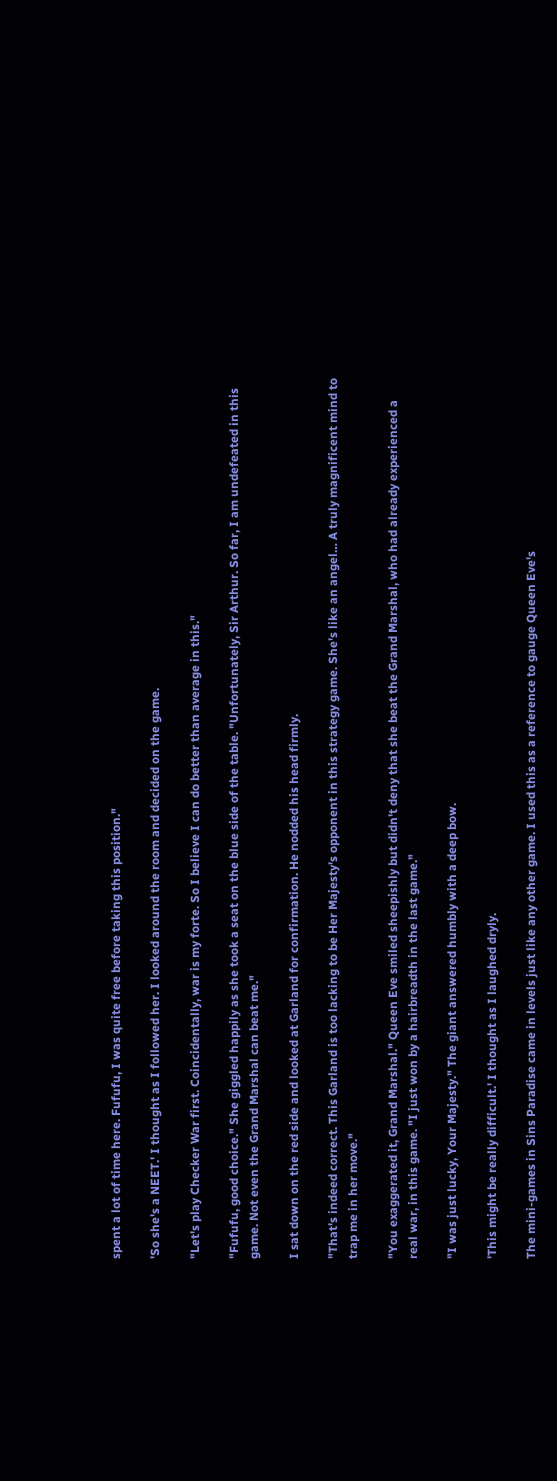spent a lot of time here. Fufufu, I was quite free before taking this position."

'So she's a NEET.' I thought as I followed her. I looked around the room and decided on the game.

"Let's play Checker War first. Coincidentally, war is my forte. So I believe I can do better than average in this."

"Fufufu, good choice." She giggled happily as she took a seat on the blue side of the table. "Unfortunately, Sir Arthur. So far, I am undefeated in this game. Not even the Grand Marshal can beat me."

I sat down on the red side and looked at Garland for confirmation. He nodded his head firmly.

"That's indeed correct. This Garland is too lacking to be Her Majesty's opponent in this strategy game. She's like an angel… A truly magnificent mind to trap me in her move."

"You exaggerated it, Grand Marshal." Queen Eve smiled sheepishly but didn't deny that she beat the Grand Marshal, who had already experienced a real war, in this game. "I just won by a hairbreadth in the last game."

"I was just lucky, Your Majesty." The giant answered humbly with a deep bow.

'This might be really difficult.' I thought as I laughed dryly.

The mini-games in Sins Paradise came in levels just like any other game. I used this as a reference to gauge Queen Eve's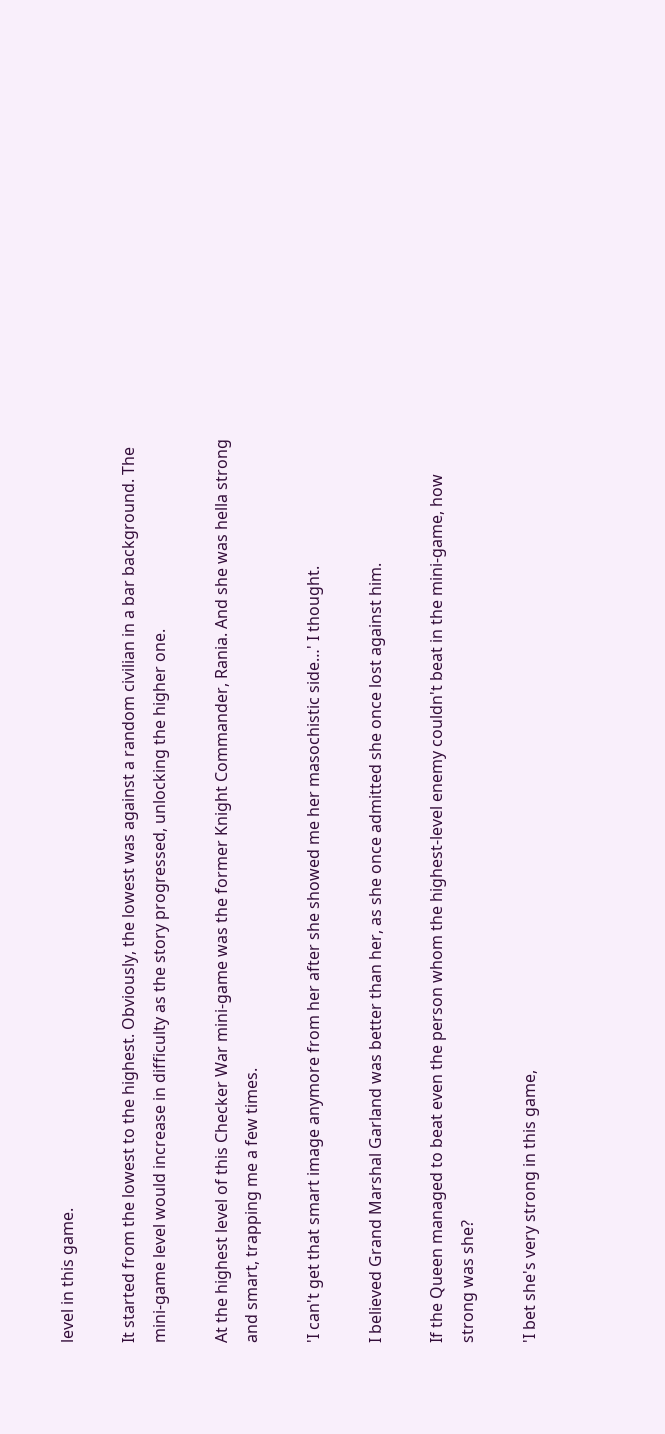level in this game.

It started from the lowest to the highest. Obviously, the lowest was against a random civilian in a bar background. The mini-game level would increase in difficulty as the story progressed, unlocking the higher one.

At the highest level of this Checker War mini-game was the former Knight Commander, Rania. And she was hella strong and smart, trapping me a few times.

'I can't get that smart image anymore from her after she showed me her masochistic side…' I thought.

I believed Grand Marshal Garland was better than her, as she once admitted she once lost against him.

If the Queen managed to beat even the person whom the highest-level enemy couldn't beat in the mini-game, how strong was she?

'I bet she's very strong in this game,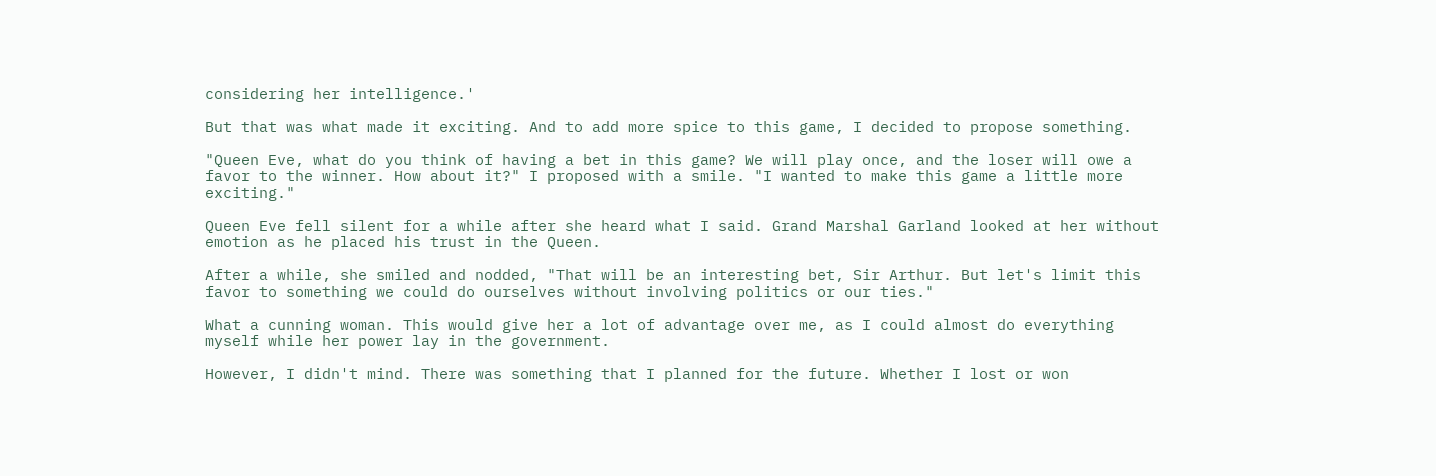considering her intelligence.'

But that was what made it exciting. And to add more spice to this game, I decided to propose something.

"Queen Eve, what do you think of having a bet in this game? We will play once, and the loser will owe a favor to the winner. How about it?" I proposed with a smile. "I wanted to make this game a little more exciting."

Queen Eve fell silent for a while after she heard what I said. Grand Marshal Garland looked at her without emotion as he placed his trust in the Queen.

After a while, she smiled and nodded, "That will be an interesting bet, Sir Arthur. But let's limit this favor to something we could do ourselves without involving politics or our ties."

What a cunning woman. This would give her a lot of advantage over me, as I could almost do everything myself while her power lay in the government.

However, I didn't mind. There was something that I planned for the future. Whether I lost or won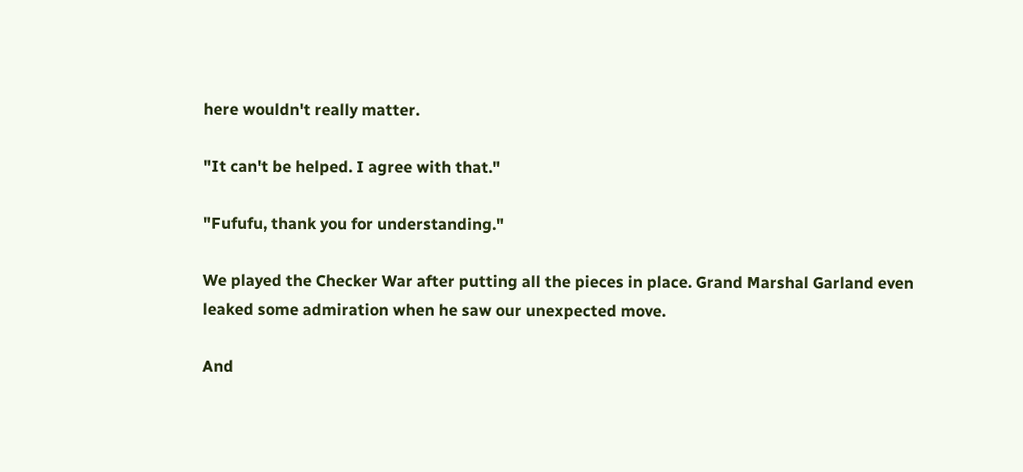here wouldn't really matter.

"It can't be helped. I agree with that."

"Fufufu, thank you for understanding."

We played the Checker War after putting all the pieces in place. Grand Marshal Garland even leaked some admiration when he saw our unexpected move.

And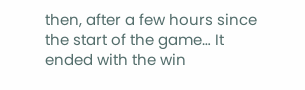then, after a few hours since the start of the game… It ended with the win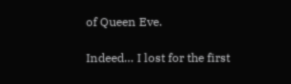of Queen Eve.

Indeed… I lost for the first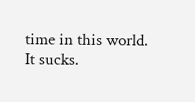time in this world. It sucks.